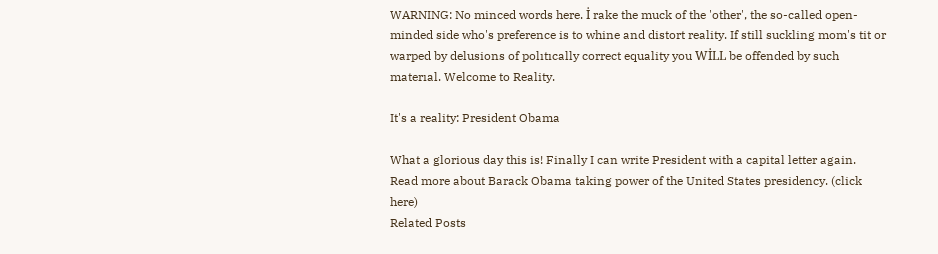WARNING: No minced words here. İ rake the muck of the 'other', the so-called open-minded side who's preference is to whine and distort reality. If still suckling mom's tit or warped by delusions of polıtıcally correct equality you WİLL be offended by such materıal. Welcome to Reality.

It's a reality: President Obama

What a glorious day this is! Finally I can write President with a capital letter again.
Read more about Barack Obama taking power of the United States presidency. (click here)
Related Posts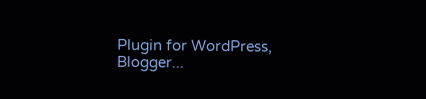Plugin for WordPress, Blogger...